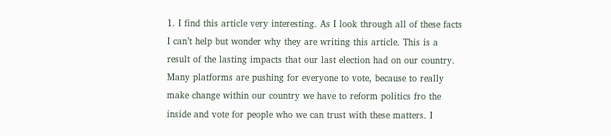1. I find this article very interesting. As I look through all of these facts I can’t help but wonder why they are writing this article. This is a result of the lasting impacts that our last election had on our country. Many platforms are pushing for everyone to vote, because to really make change within our country we have to reform politics fro the inside and vote for people who we can trust with these matters. I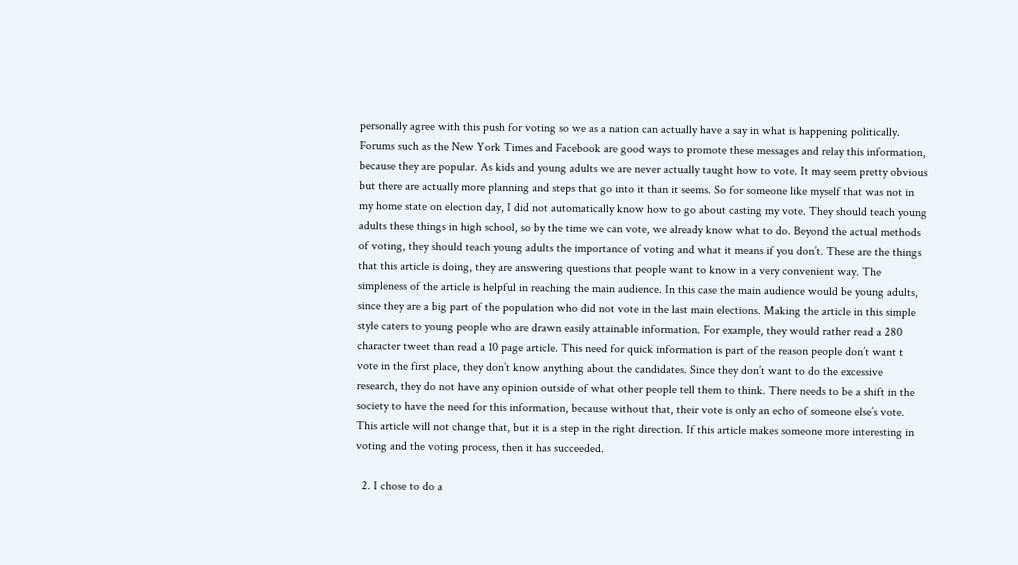personally agree with this push for voting so we as a nation can actually have a say in what is happening politically. Forums such as the New York Times and Facebook are good ways to promote these messages and relay this information, because they are popular. As kids and young adults we are never actually taught how to vote. It may seem pretty obvious but there are actually more planning and steps that go into it than it seems. So for someone like myself that was not in my home state on election day, I did not automatically know how to go about casting my vote. They should teach young adults these things in high school, so by the time we can vote, we already know what to do. Beyond the actual methods of voting, they should teach young adults the importance of voting and what it means if you don’t. These are the things that this article is doing, they are answering questions that people want to know in a very convenient way. The simpleness of the article is helpful in reaching the main audience. In this case the main audience would be young adults, since they are a big part of the population who did not vote in the last main elections. Making the article in this simple style caters to young people who are drawn easily attainable information. For example, they would rather read a 280 character tweet than read a 10 page article. This need for quick information is part of the reason people don’t want t vote in the first place, they don’t know anything about the candidates. Since they don’t want to do the excessive research, they do not have any opinion outside of what other people tell them to think. There needs to be a shift in the society to have the need for this information, because without that, their vote is only an echo of someone else’s vote. This article will not change that, but it is a step in the right direction. If this article makes someone more interesting in voting and the voting process, then it has succeeded.

  2. I chose to do a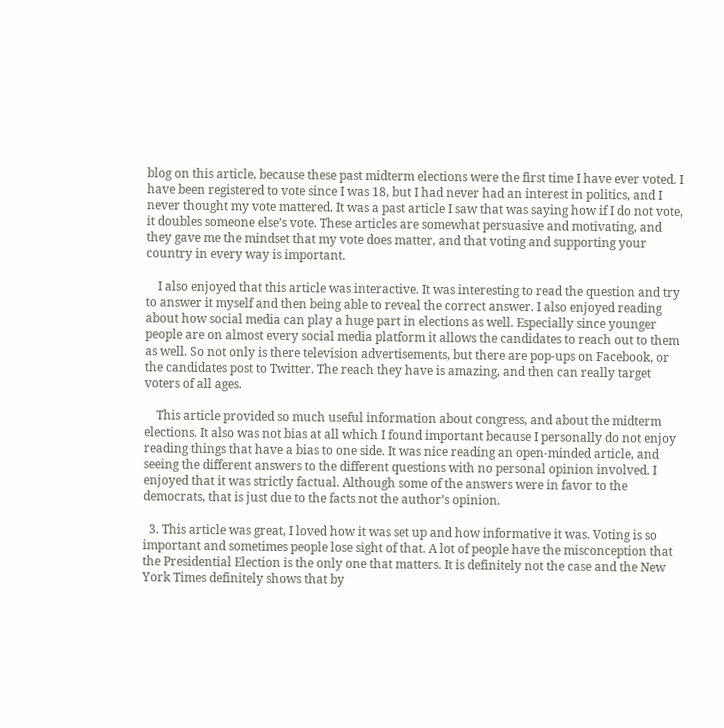blog on this article, because these past midterm elections were the first time I have ever voted. I have been registered to vote since I was 18, but I had never had an interest in politics, and I never thought my vote mattered. It was a past article I saw that was saying how if I do not vote, it doubles someone else’s vote. These articles are somewhat persuasive and motivating, and they gave me the mindset that my vote does matter, and that voting and supporting your country in every way is important.

    I also enjoyed that this article was interactive. It was interesting to read the question and try to answer it myself and then being able to reveal the correct answer. I also enjoyed reading about how social media can play a huge part in elections as well. Especially since younger people are on almost every social media platform it allows the candidates to reach out to them as well. So not only is there television advertisements, but there are pop-ups on Facebook, or the candidates post to Twitter. The reach they have is amazing, and then can really target voters of all ages.

    This article provided so much useful information about congress, and about the midterm elections. It also was not bias at all which I found important because I personally do not enjoy reading things that have a bias to one side. It was nice reading an open-minded article, and seeing the different answers to the different questions with no personal opinion involved. I enjoyed that it was strictly factual. Although some of the answers were in favor to the democrats, that is just due to the facts not the author’s opinion.

  3. This article was great, I loved how it was set up and how informative it was. Voting is so important and sometimes people lose sight of that. A lot of people have the misconception that the Presidential Election is the only one that matters. It is definitely not the case and the New York Times definitely shows that by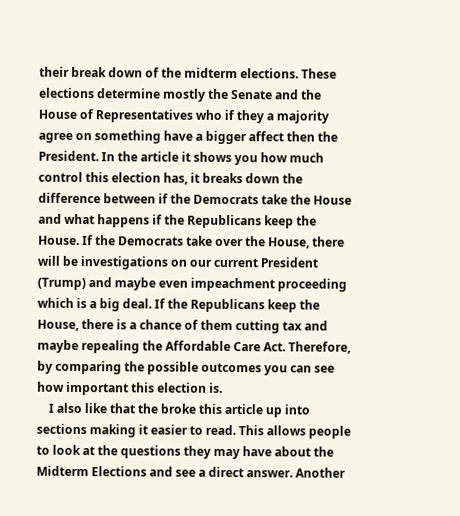their break down of the midterm elections. These elections determine mostly the Senate and the House of Representatives who if they a majority agree on something have a bigger affect then the President. In the article it shows you how much control this election has, it breaks down the difference between if the Democrats take the House and what happens if the Republicans keep the House. If the Democrats take over the House, there will be investigations on our current President (Trump) and maybe even impeachment proceeding which is a big deal. If the Republicans keep the House, there is a chance of them cutting tax and maybe repealing the Affordable Care Act. Therefore, by comparing the possible outcomes you can see how important this election is.
    I also like that the broke this article up into sections making it easier to read. This allows people to look at the questions they may have about the Midterm Elections and see a direct answer. Another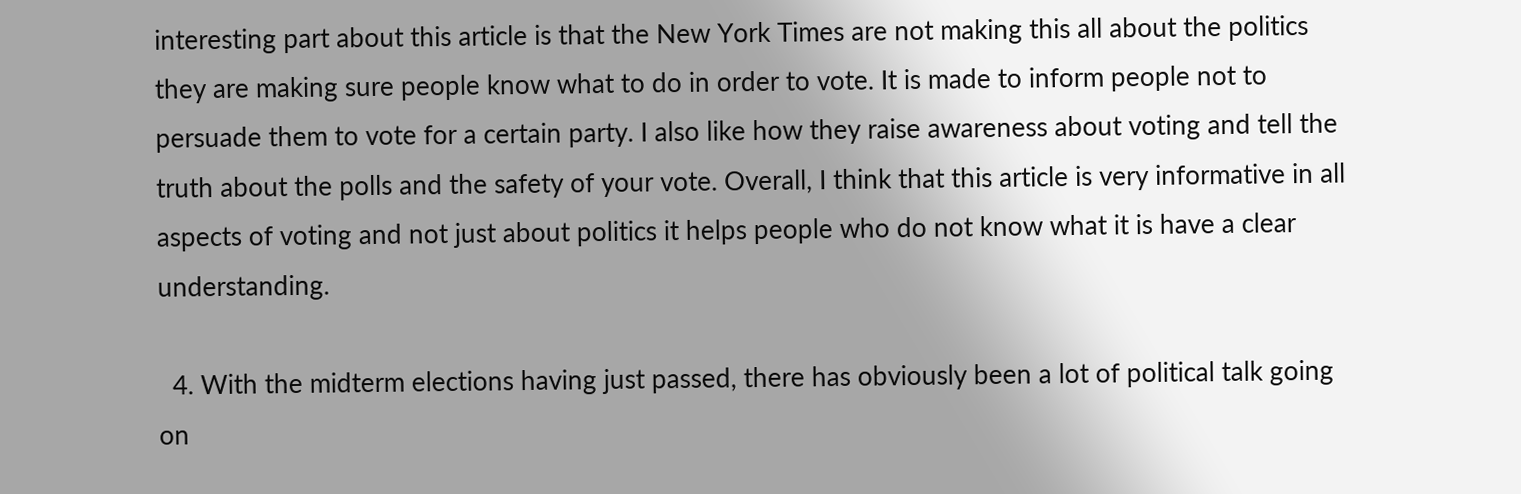interesting part about this article is that the New York Times are not making this all about the politics they are making sure people know what to do in order to vote. It is made to inform people not to persuade them to vote for a certain party. I also like how they raise awareness about voting and tell the truth about the polls and the safety of your vote. Overall, I think that this article is very informative in all aspects of voting and not just about politics it helps people who do not know what it is have a clear understanding.

  4. With the midterm elections having just passed, there has obviously been a lot of political talk going on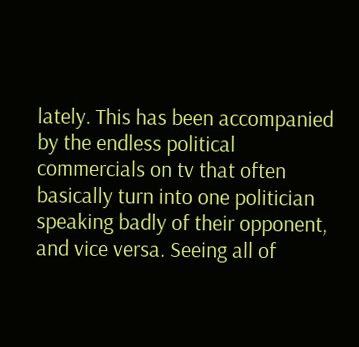lately. This has been accompanied by the endless political commercials on tv that often basically turn into one politician speaking badly of their opponent, and vice versa. Seeing all of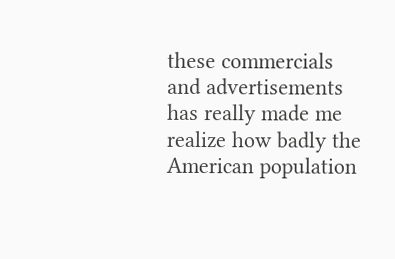these commercials and advertisements has really made me realize how badly the American population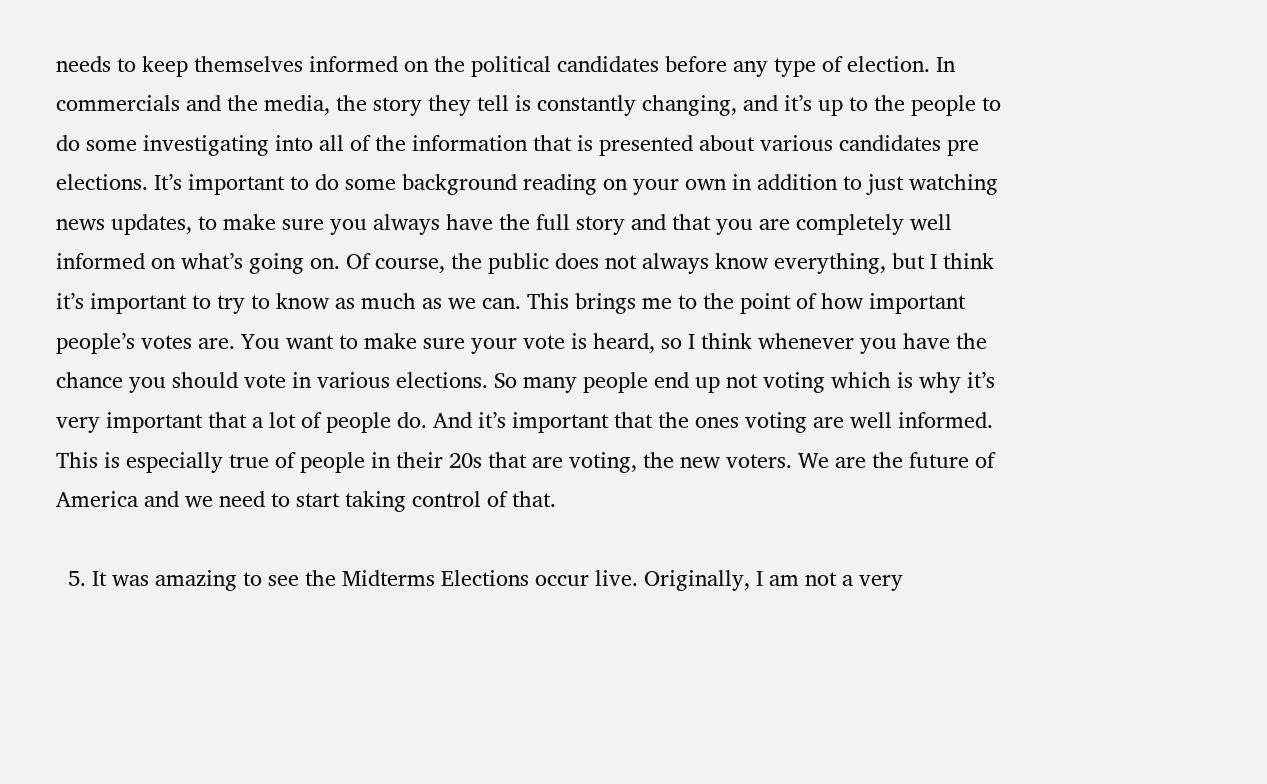needs to keep themselves informed on the political candidates before any type of election. In commercials and the media, the story they tell is constantly changing, and it’s up to the people to do some investigating into all of the information that is presented about various candidates pre elections. It’s important to do some background reading on your own in addition to just watching news updates, to make sure you always have the full story and that you are completely well informed on what’s going on. Of course, the public does not always know everything, but I think it’s important to try to know as much as we can. This brings me to the point of how important people’s votes are. You want to make sure your vote is heard, so I think whenever you have the chance you should vote in various elections. So many people end up not voting which is why it’s very important that a lot of people do. And it’s important that the ones voting are well informed. This is especially true of people in their 20s that are voting, the new voters. We are the future of America and we need to start taking control of that.

  5. It was amazing to see the Midterms Elections occur live. Originally, I am not a very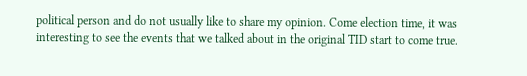political person and do not usually like to share my opinion. Come election time, it was interesting to see the events that we talked about in the original TID start to come true.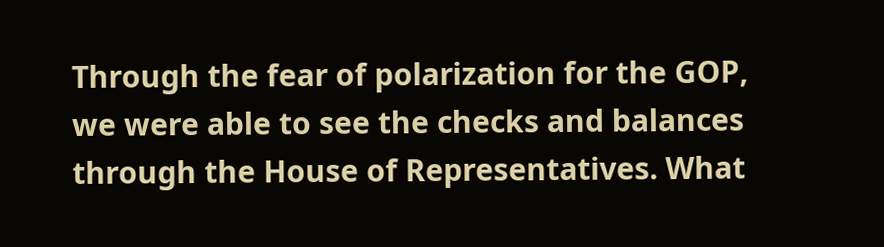Through the fear of polarization for the GOP, we were able to see the checks and balances through the House of Representatives. What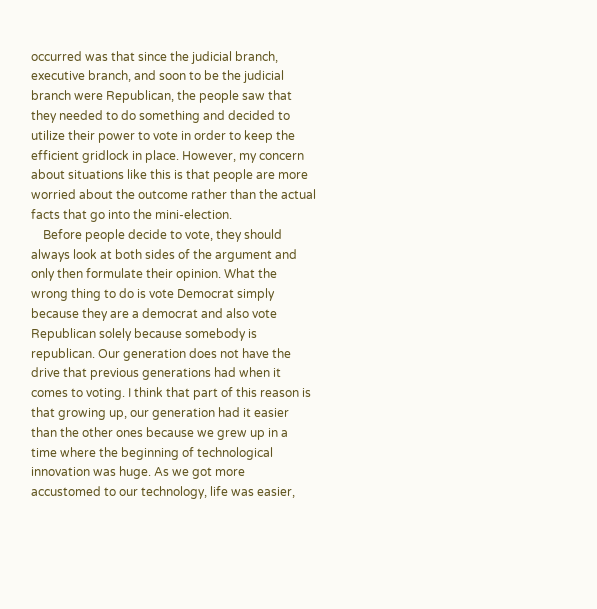occurred was that since the judicial branch, executive branch, and soon to be the judicial branch were Republican, the people saw that they needed to do something and decided to utilize their power to vote in order to keep the efficient gridlock in place. However, my concern about situations like this is that people are more worried about the outcome rather than the actual facts that go into the mini-election.
    Before people decide to vote, they should always look at both sides of the argument and only then formulate their opinion. What the wrong thing to do is vote Democrat simply because they are a democrat and also vote Republican solely because somebody is republican. Our generation does not have the drive that previous generations had when it comes to voting. I think that part of this reason is that growing up, our generation had it easier than the other ones because we grew up in a time where the beginning of technological innovation was huge. As we got more accustomed to our technology, life was easier,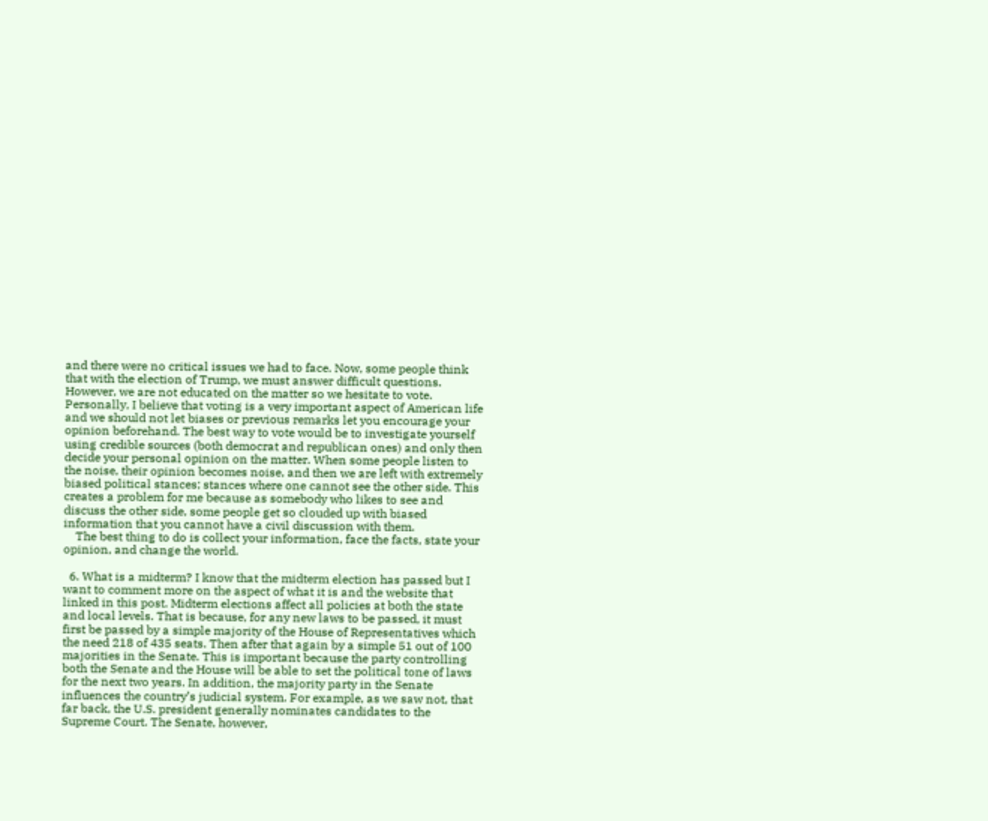and there were no critical issues we had to face. Now, some people think that with the election of Trump, we must answer difficult questions. However, we are not educated on the matter so we hesitate to vote. Personally, I believe that voting is a very important aspect of American life and we should not let biases or previous remarks let you encourage your opinion beforehand. The best way to vote would be to investigate yourself using credible sources (both democrat and republican ones) and only then decide your personal opinion on the matter. When some people listen to the noise, their opinion becomes noise, and then we are left with extremely biased political stances; stances where one cannot see the other side. This creates a problem for me because as somebody who likes to see and discuss the other side, some people get so clouded up with biased information that you cannot have a civil discussion with them.
    The best thing to do is collect your information, face the facts, state your opinion, and change the world.

  6. What is a midterm? I know that the midterm election has passed but I want to comment more on the aspect of what it is and the website that linked in this post. Midterm elections affect all policies at both the state and local levels. That is because, for any new laws to be passed, it must first be passed by a simple majority of the House of Representatives which the need 218 of 435 seats. Then after that again by a simple 51 out of 100 majorities in the Senate. This is important because the party controlling both the Senate and the House will be able to set the political tone of laws for the next two years. In addition, the majority party in the Senate influences the country’s judicial system. For example, as we saw not, that far back, the U.S. president generally nominates candidates to the Supreme Court. The Senate, however,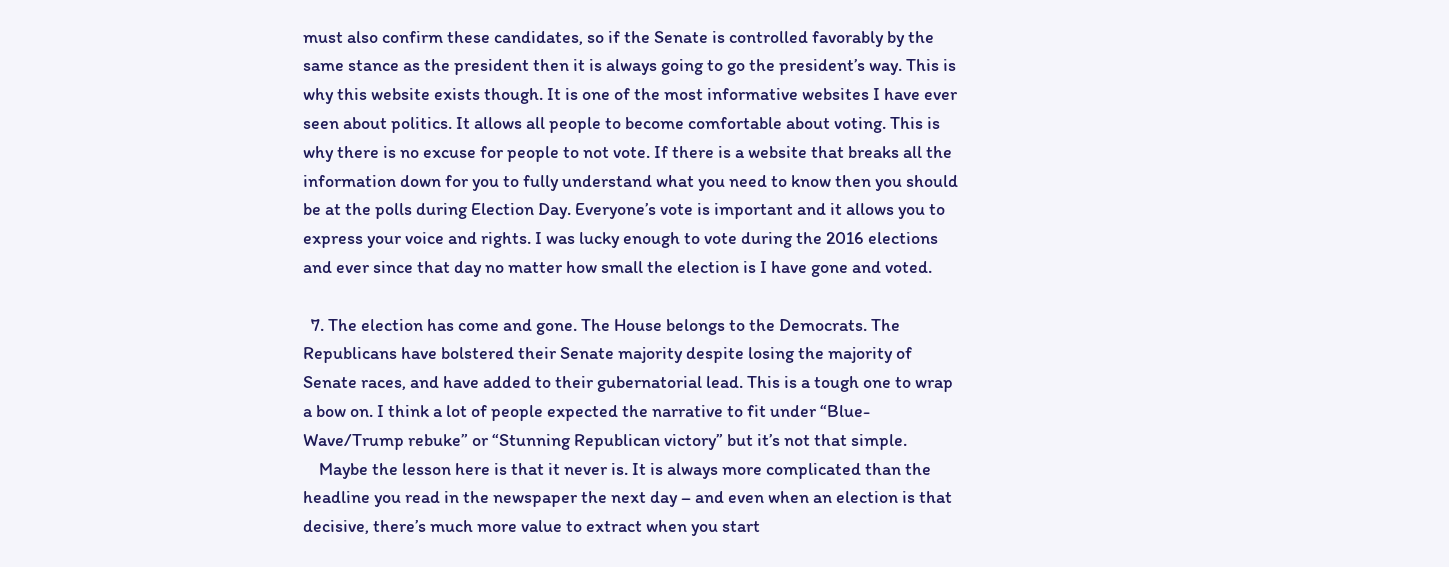must also confirm these candidates, so if the Senate is controlled favorably by the same stance as the president then it is always going to go the president’s way. This is why this website exists though. It is one of the most informative websites I have ever seen about politics. It allows all people to become comfortable about voting. This is why there is no excuse for people to not vote. If there is a website that breaks all the information down for you to fully understand what you need to know then you should be at the polls during Election Day. Everyone’s vote is important and it allows you to express your voice and rights. I was lucky enough to vote during the 2016 elections and ever since that day no matter how small the election is I have gone and voted.

  7. The election has come and gone. The House belongs to the Democrats. The Republicans have bolstered their Senate majority despite losing the majority of Senate races, and have added to their gubernatorial lead. This is a tough one to wrap a bow on. I think a lot of people expected the narrative to fit under “Blue-Wave/Trump rebuke” or “Stunning Republican victory” but it’s not that simple.
    Maybe the lesson here is that it never is. It is always more complicated than the headline you read in the newspaper the next day – and even when an election is that decisive, there’s much more value to extract when you start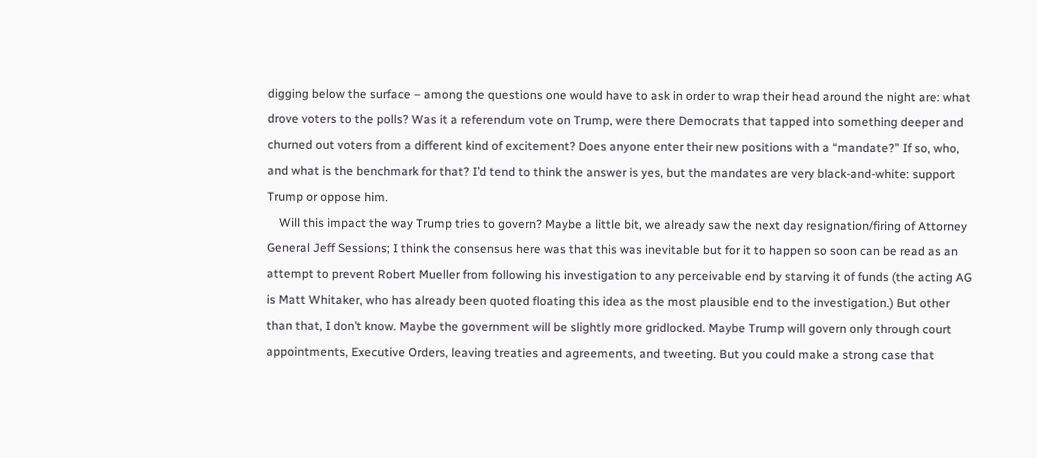digging below the surface – among the questions one would have to ask in order to wrap their head around the night are: what drove voters to the polls? Was it a referendum vote on Trump, were there Democrats that tapped into something deeper and churned out voters from a different kind of excitement? Does anyone enter their new positions with a “mandate?” If so, who, and what is the benchmark for that? I’d tend to think the answer is yes, but the mandates are very black-and-white: support Trump or oppose him.
    Will this impact the way Trump tries to govern? Maybe a little bit, we already saw the next day resignation/firing of Attorney General Jeff Sessions; I think the consensus here was that this was inevitable but for it to happen so soon can be read as an attempt to prevent Robert Mueller from following his investigation to any perceivable end by starving it of funds (the acting AG is Matt Whitaker, who has already been quoted floating this idea as the most plausible end to the investigation.) But other than that, I don’t know. Maybe the government will be slightly more gridlocked. Maybe Trump will govern only through court appointments, Executive Orders, leaving treaties and agreements, and tweeting. But you could make a strong case that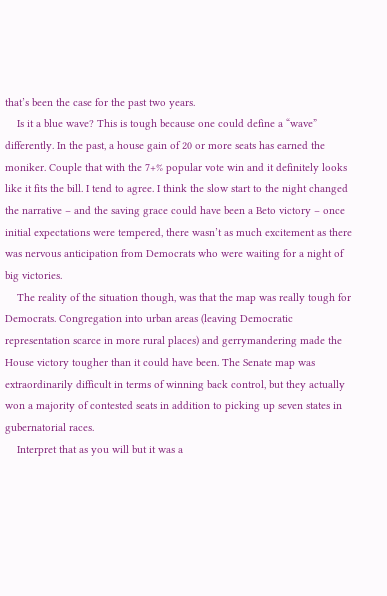that’s been the case for the past two years.
    Is it a blue wave? This is tough because one could define a “wave” differently. In the past, a house gain of 20 or more seats has earned the moniker. Couple that with the 7+% popular vote win and it definitely looks like it fits the bill. I tend to agree. I think the slow start to the night changed the narrative – and the saving grace could have been a Beto victory – once initial expectations were tempered, there wasn’t as much excitement as there was nervous anticipation from Democrats who were waiting for a night of big victories.
    The reality of the situation though, was that the map was really tough for Democrats. Congregation into urban areas (leaving Democratic representation scarce in more rural places) and gerrymandering made the House victory tougher than it could have been. The Senate map was extraordinarily difficult in terms of winning back control, but they actually won a majority of contested seats in addition to picking up seven states in gubernatorial races.
    Interpret that as you will but it was a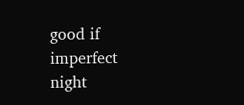good if imperfect night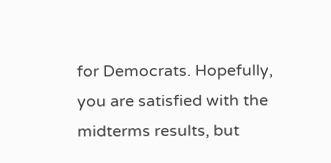for Democrats. Hopefully, you are satisfied with the midterms results, but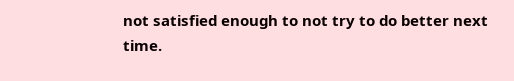not satisfied enough to not try to do better next time.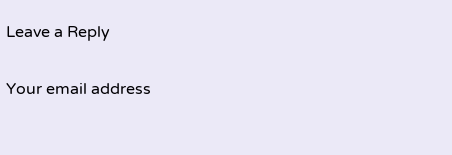Leave a Reply

Your email address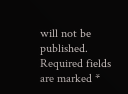will not be published. Required fields are marked *